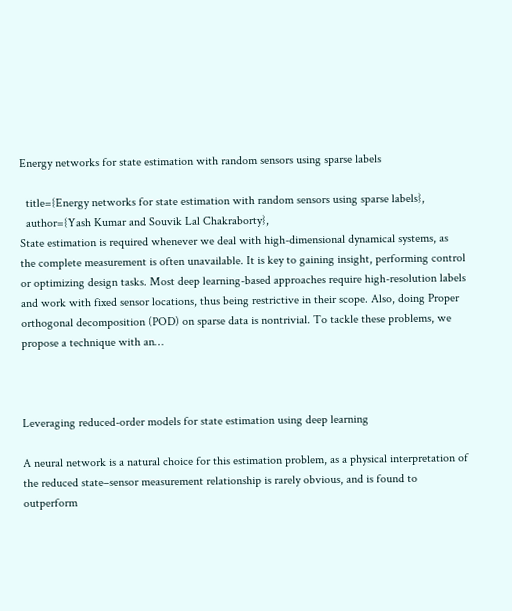Energy networks for state estimation with random sensors using sparse labels

  title={Energy networks for state estimation with random sensors using sparse labels},
  author={Yash Kumar and Souvik Lal Chakraborty},
State estimation is required whenever we deal with high-dimensional dynamical systems, as the complete measurement is often unavailable. It is key to gaining insight, performing control or optimizing design tasks. Most deep learning-based approaches require high-resolution labels and work with fixed sensor locations, thus being restrictive in their scope. Also, doing Proper orthogonal decomposition (POD) on sparse data is nontrivial. To tackle these problems, we propose a technique with an…



Leveraging reduced-order models for state estimation using deep learning

A neural network is a natural choice for this estimation problem, as a physical interpretation of the reduced state–sensor measurement relationship is rarely obvious, and is found to outperform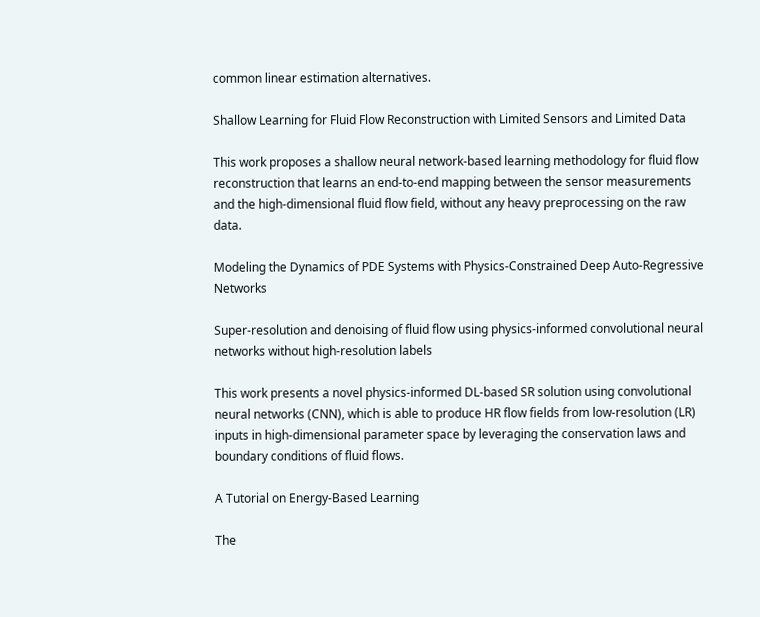common linear estimation alternatives.

Shallow Learning for Fluid Flow Reconstruction with Limited Sensors and Limited Data

This work proposes a shallow neural network-based learning methodology for fluid flow reconstruction that learns an end-to-end mapping between the sensor measurements and the high-dimensional fluid flow field, without any heavy preprocessing on the raw data.

Modeling the Dynamics of PDE Systems with Physics-Constrained Deep Auto-Regressive Networks

Super-resolution and denoising of fluid flow using physics-informed convolutional neural networks without high-resolution labels

This work presents a novel physics-informed DL-based SR solution using convolutional neural networks (CNN), which is able to produce HR flow fields from low-resolution (LR) inputs in high-dimensional parameter space by leveraging the conservation laws and boundary conditions of fluid flows.

A Tutorial on Energy-Based Learning

The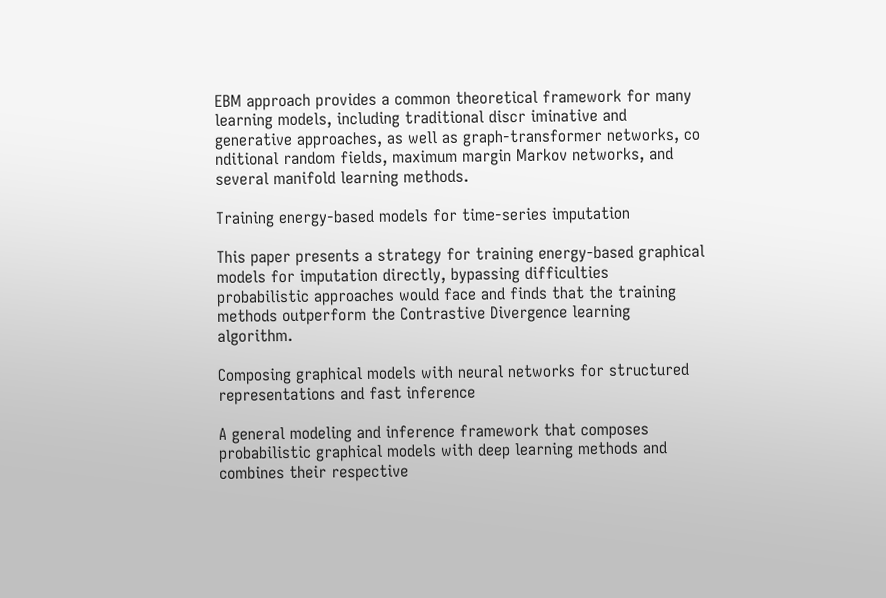EBM approach provides a common theoretical framework for many learning models, including traditional discr iminative and generative approaches, as well as graph-transformer networks, co nditional random fields, maximum margin Markov networks, and several manifold learning methods.

Training energy-based models for time-series imputation

This paper presents a strategy for training energy-based graphical models for imputation directly, bypassing difficulties probabilistic approaches would face and finds that the training methods outperform the Contrastive Divergence learning algorithm.

Composing graphical models with neural networks for structured representations and fast inference

A general modeling and inference framework that composes probabilistic graphical models with deep learning methods and combines their respective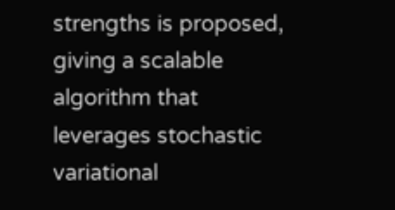strengths is proposed, giving a scalable algorithm that leverages stochastic variational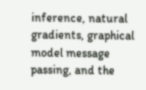inference, natural gradients, graphical model message passing, and the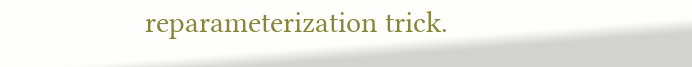reparameterization trick.